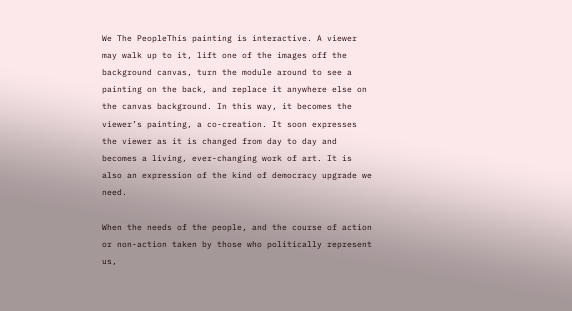We The PeopleThis painting is interactive. A viewer may walk up to it, lift one of the images off the background canvas, turn the module around to see a painting on the back, and replace it anywhere else on the canvas background. In this way, it becomes the viewer’s painting, a co-creation. It soon expresses the viewer as it is changed from day to day and becomes a living, ever-changing work of art. It is also an expression of the kind of democracy upgrade we need.

When the needs of the people, and the course of action or non-action taken by those who politically represent us,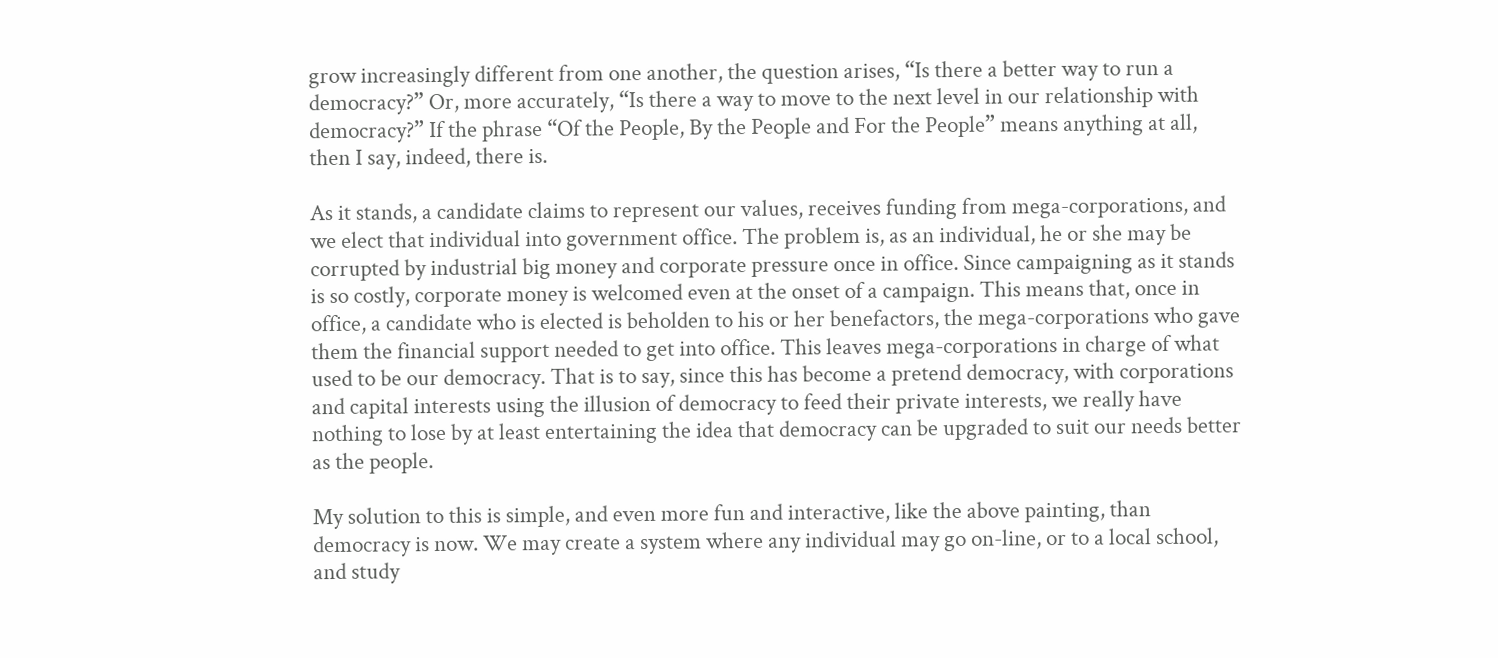grow increasingly different from one another, the question arises, “Is there a better way to run a democracy?” Or, more accurately, “Is there a way to move to the next level in our relationship with democracy?” If the phrase “Of the People, By the People and For the People” means anything at all, then I say, indeed, there is.

As it stands, a candidate claims to represent our values, receives funding from mega-corporations, and we elect that individual into government office. The problem is, as an individual, he or she may be corrupted by industrial big money and corporate pressure once in office. Since campaigning as it stands is so costly, corporate money is welcomed even at the onset of a campaign. This means that, once in office, a candidate who is elected is beholden to his or her benefactors, the mega-corporations who gave them the financial support needed to get into office. This leaves mega-corporations in charge of what used to be our democracy. That is to say, since this has become a pretend democracy, with corporations and capital interests using the illusion of democracy to feed their private interests, we really have nothing to lose by at least entertaining the idea that democracy can be upgraded to suit our needs better as the people.

My solution to this is simple, and even more fun and interactive, like the above painting, than democracy is now. We may create a system where any individual may go on-line, or to a local school, and study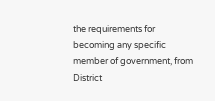the requirements for becoming any specific member of government, from District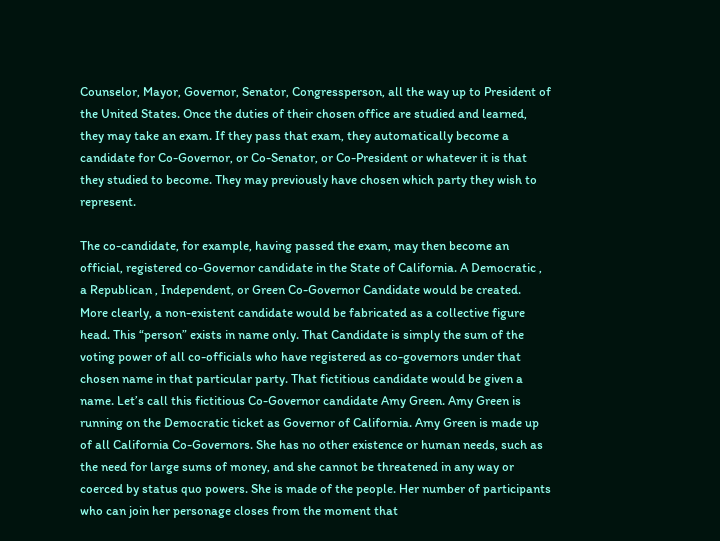Counselor, Mayor, Governor, Senator, Congressperson, all the way up to President of the United States. Once the duties of their chosen office are studied and learned, they may take an exam. If they pass that exam, they automatically become a candidate for Co-Governor, or Co-Senator, or Co-President or whatever it is that they studied to become. They may previously have chosen which party they wish to represent.

The co-candidate, for example, having passed the exam, may then become an official, registered co-Governor candidate in the State of California. A Democratic , a Republican , Independent, or Green Co-Governor Candidate would be created. More clearly, a non-existent candidate would be fabricated as a collective figure head. This “person” exists in name only. That Candidate is simply the sum of the voting power of all co-officials who have registered as co-governors under that chosen name in that particular party. That fictitious candidate would be given a name. Let’s call this fictitious Co-Governor candidate Amy Green. Amy Green is running on the Democratic ticket as Governor of California. Amy Green is made up of all California Co-Governors. She has no other existence or human needs, such as the need for large sums of money, and she cannot be threatened in any way or coerced by status quo powers. She is made of the people. Her number of participants who can join her personage closes from the moment that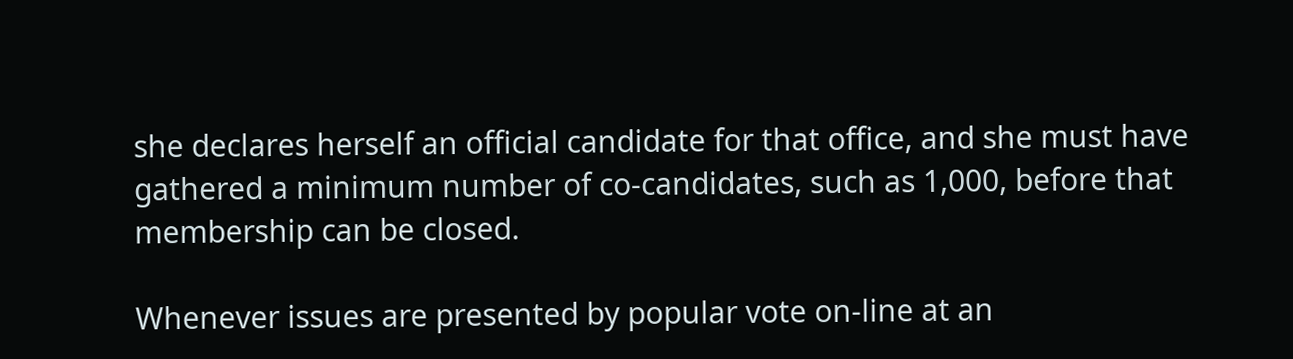she declares herself an official candidate for that office, and she must have gathered a minimum number of co-candidates, such as 1,000, before that membership can be closed.

Whenever issues are presented by popular vote on-line at an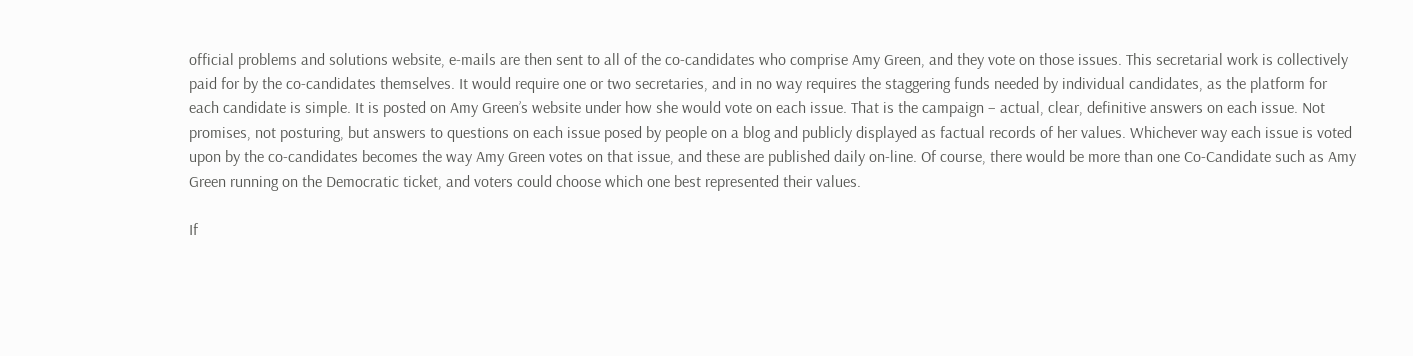official problems and solutions website, e-mails are then sent to all of the co-candidates who comprise Amy Green, and they vote on those issues. This secretarial work is collectively paid for by the co-candidates themselves. It would require one or two secretaries, and in no way requires the staggering funds needed by individual candidates, as the platform for each candidate is simple. It is posted on Amy Green’s website under how she would vote on each issue. That is the campaign – actual, clear, definitive answers on each issue. Not promises, not posturing, but answers to questions on each issue posed by people on a blog and publicly displayed as factual records of her values. Whichever way each issue is voted upon by the co-candidates becomes the way Amy Green votes on that issue, and these are published daily on-line. Of course, there would be more than one Co-Candidate such as Amy Green running on the Democratic ticket, and voters could choose which one best represented their values.

If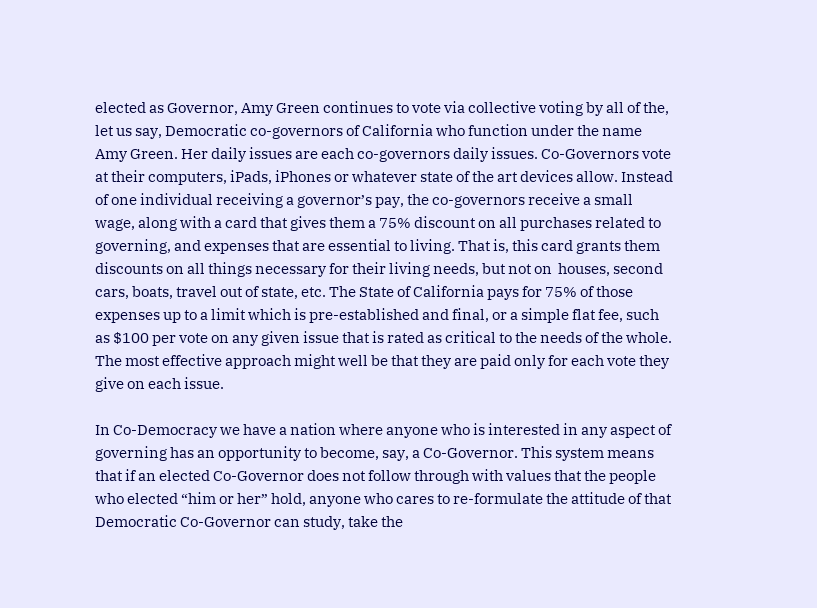elected as Governor, Amy Green continues to vote via collective voting by all of the, let us say, Democratic co-governors of California who function under the name Amy Green. Her daily issues are each co-governors daily issues. Co-Governors vote at their computers, iPads, iPhones or whatever state of the art devices allow. Instead of one individual receiving a governor’s pay, the co-governors receive a small wage, along with a card that gives them a 75% discount on all purchases related to governing, and expenses that are essential to living. That is, this card grants them discounts on all things necessary for their living needs, but not on  houses, second cars, boats, travel out of state, etc. The State of California pays for 75% of those expenses up to a limit which is pre-established and final, or a simple flat fee, such as $100 per vote on any given issue that is rated as critical to the needs of the whole. The most effective approach might well be that they are paid only for each vote they give on each issue.

In Co-Democracy we have a nation where anyone who is interested in any aspect of governing has an opportunity to become, say, a Co-Governor. This system means that if an elected Co-Governor does not follow through with values that the people who elected “him or her” hold, anyone who cares to re-formulate the attitude of that Democratic Co-Governor can study, take the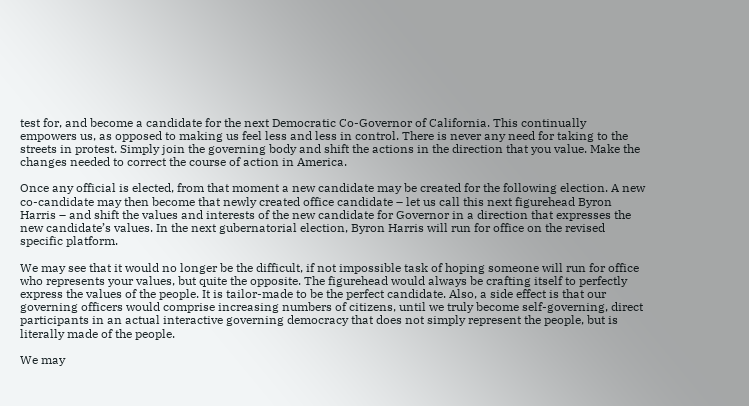test for, and become a candidate for the next Democratic Co-Governor of California. This continually empowers us, as opposed to making us feel less and less in control. There is never any need for taking to the streets in protest. Simply join the governing body and shift the actions in the direction that you value. Make the changes needed to correct the course of action in America.

Once any official is elected, from that moment a new candidate may be created for the following election. A new co-candidate may then become that newly created office candidate – let us call this next figurehead Byron Harris – and shift the values and interests of the new candidate for Governor in a direction that expresses the new candidate’s values. In the next gubernatorial election, Byron Harris will run for office on the revised specific platform.

We may see that it would no longer be the difficult, if not impossible task of hoping someone will run for office who represents your values, but quite the opposite. The figurehead would always be crafting itself to perfectly express the values of the people. It is tailor-made to be the perfect candidate. Also, a side effect is that our governing officers would comprise increasing numbers of citizens, until we truly become self-governing, direct participants in an actual interactive governing democracy that does not simply represent the people, but is literally made of the people.

We may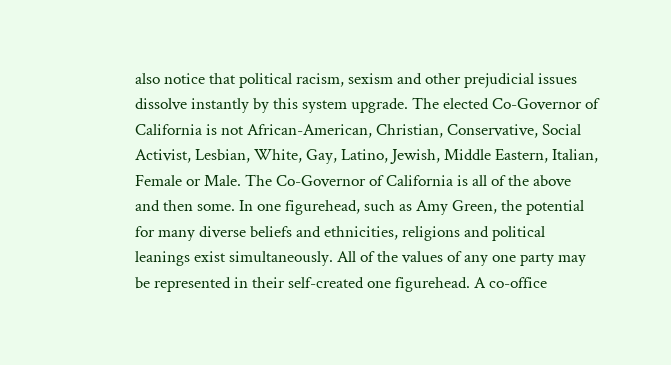also notice that political racism, sexism and other prejudicial issues dissolve instantly by this system upgrade. The elected Co-Governor of California is not African-American, Christian, Conservative, Social Activist, Lesbian, White, Gay, Latino, Jewish, Middle Eastern, Italian, Female or Male. The Co-Governor of California is all of the above and then some. In one figurehead, such as Amy Green, the potential for many diverse beliefs and ethnicities, religions and political leanings exist simultaneously. All of the values of any one party may be represented in their self-created one figurehead. A co-office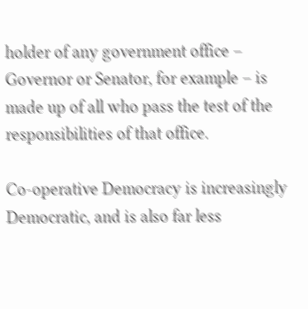holder of any government office – Governor or Senator, for example – is made up of all who pass the test of the responsibilities of that office.

Co-operative Democracy is increasingly Democratic, and is also far less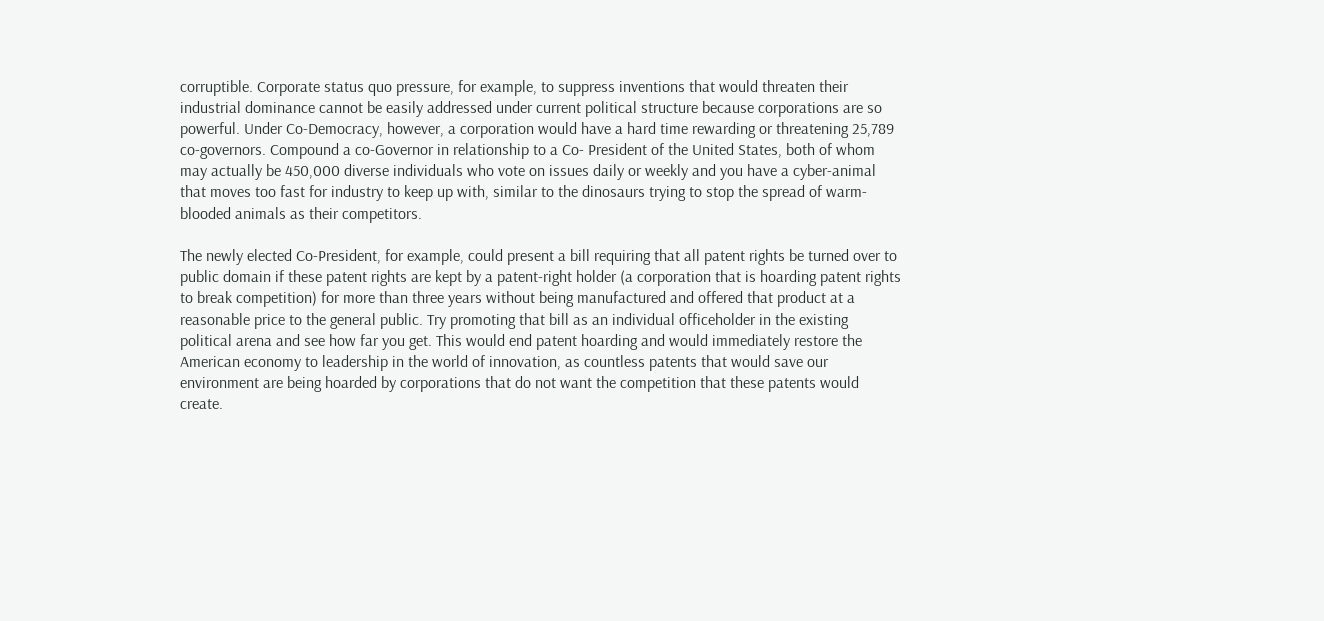corruptible. Corporate status quo pressure, for example, to suppress inventions that would threaten their industrial dominance cannot be easily addressed under current political structure because corporations are so powerful. Under Co-Democracy, however, a corporation would have a hard time rewarding or threatening 25,789 co-governors. Compound a co-Governor in relationship to a Co- President of the United States, both of whom may actually be 450,000 diverse individuals who vote on issues daily or weekly and you have a cyber-animal that moves too fast for industry to keep up with, similar to the dinosaurs trying to stop the spread of warm-blooded animals as their competitors.

The newly elected Co-President, for example, could present a bill requiring that all patent rights be turned over to public domain if these patent rights are kept by a patent-right holder (a corporation that is hoarding patent rights to break competition) for more than three years without being manufactured and offered that product at a reasonable price to the general public. Try promoting that bill as an individual officeholder in the existing political arena and see how far you get. This would end patent hoarding and would immediately restore the American economy to leadership in the world of innovation, as countless patents that would save our environment are being hoarded by corporations that do not want the competition that these patents would create.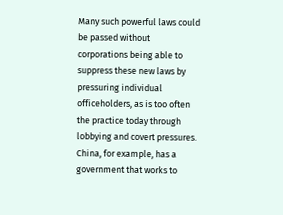Many such powerful laws could be passed without corporations being able to suppress these new laws by pressuring individual officeholders, as is too often the practice today through lobbying and covert pressures. China, for example, has a government that works to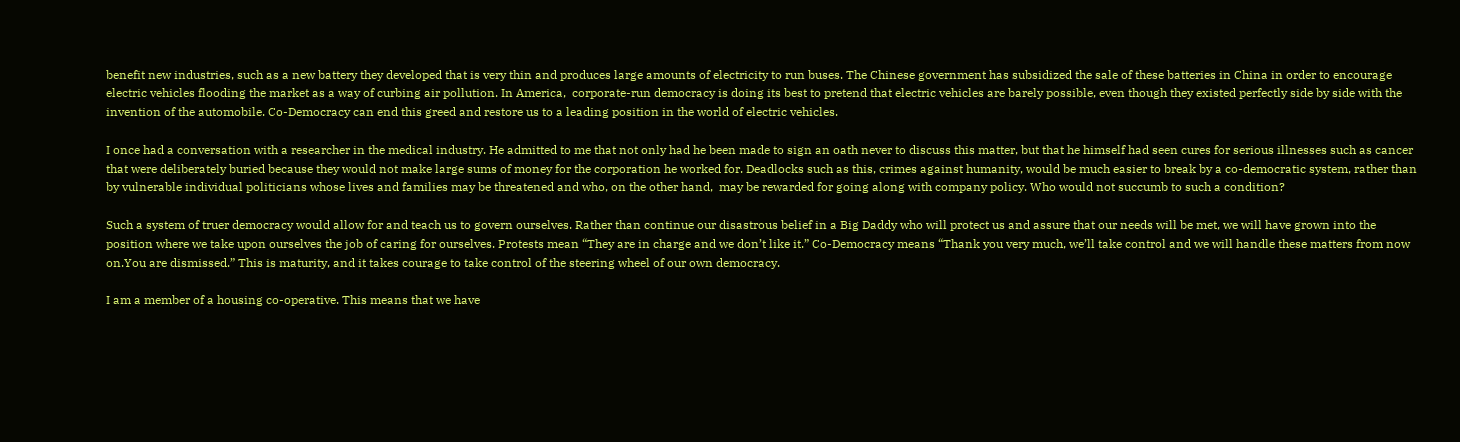benefit new industries, such as a new battery they developed that is very thin and produces large amounts of electricity to run buses. The Chinese government has subsidized the sale of these batteries in China in order to encourage electric vehicles flooding the market as a way of curbing air pollution. In America,  corporate-run democracy is doing its best to pretend that electric vehicles are barely possible, even though they existed perfectly side by side with the invention of the automobile. Co-Democracy can end this greed and restore us to a leading position in the world of electric vehicles.

I once had a conversation with a researcher in the medical industry. He admitted to me that not only had he been made to sign an oath never to discuss this matter, but that he himself had seen cures for serious illnesses such as cancer that were deliberately buried because they would not make large sums of money for the corporation he worked for. Deadlocks such as this, crimes against humanity, would be much easier to break by a co-democratic system, rather than by vulnerable individual politicians whose lives and families may be threatened and who, on the other hand,  may be rewarded for going along with company policy. Who would not succumb to such a condition?

Such a system of truer democracy would allow for and teach us to govern ourselves. Rather than continue our disastrous belief in a Big Daddy who will protect us and assure that our needs will be met, we will have grown into the position where we take upon ourselves the job of caring for ourselves. Protests mean “They are in charge and we don’t like it.” Co-Democracy means “Thank you very much, we’ll take control and we will handle these matters from now on.You are dismissed.” This is maturity, and it takes courage to take control of the steering wheel of our own democracy.

I am a member of a housing co-operative. This means that we have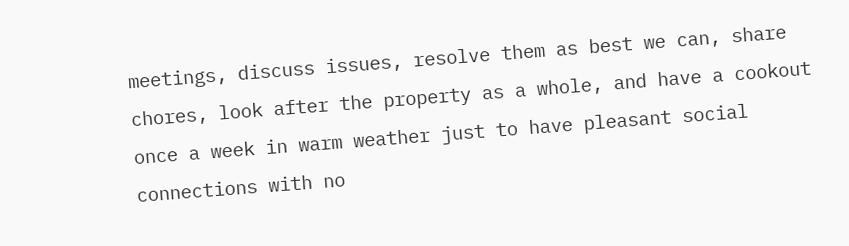meetings, discuss issues, resolve them as best we can, share chores, look after the property as a whole, and have a cookout once a week in warm weather just to have pleasant social connections with no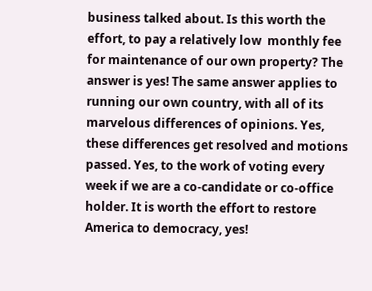business talked about. Is this worth the effort, to pay a relatively low  monthly fee for maintenance of our own property? The answer is yes! The same answer applies to running our own country, with all of its marvelous differences of opinions. Yes, these differences get resolved and motions passed. Yes, to the work of voting every week if we are a co-candidate or co-office holder. It is worth the effort to restore America to democracy, yes!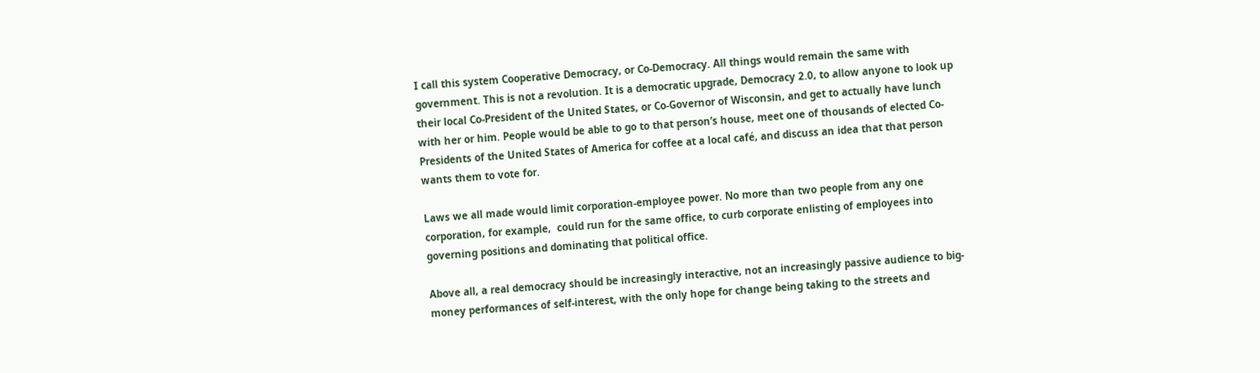I call this system Cooperative Democracy, or Co-Democracy. All things would remain the same with government. This is not a revolution. It is a democratic upgrade, Democracy 2.0, to allow anyone to look up their local Co-President of the United States, or Co-Governor of Wisconsin, and get to actually have lunch with her or him. People would be able to go to that person’s house, meet one of thousands of elected Co-Presidents of the United States of America for coffee at a local café, and discuss an idea that that person wants them to vote for.

Laws we all made would limit corporation-employee power. No more than two people from any one corporation, for example,  could run for the same office, to curb corporate enlisting of employees into governing positions and dominating that political office.

Above all, a real democracy should be increasingly interactive, not an increasingly passive audience to big-money performances of self-interest, with the only hope for change being taking to the streets and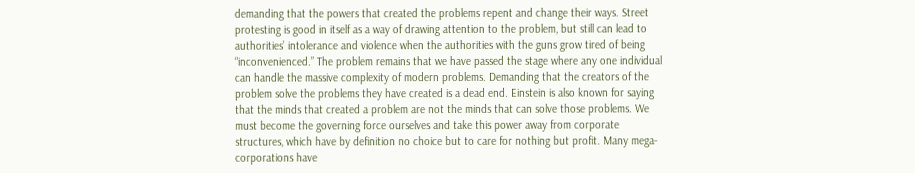demanding that the powers that created the problems repent and change their ways. Street protesting is good in itself as a way of drawing attention to the problem, but still can lead to authorities’ intolerance and violence when the authorities with the guns grow tired of being “inconvenienced.” The problem remains that we have passed the stage where any one individual can handle the massive complexity of modern problems. Demanding that the creators of the problem solve the problems they have created is a dead end. Einstein is also known for saying that the minds that created a problem are not the minds that can solve those problems. We must become the governing force ourselves and take this power away from corporate structures, which have by definition no choice but to care for nothing but profit. Many mega-corporations have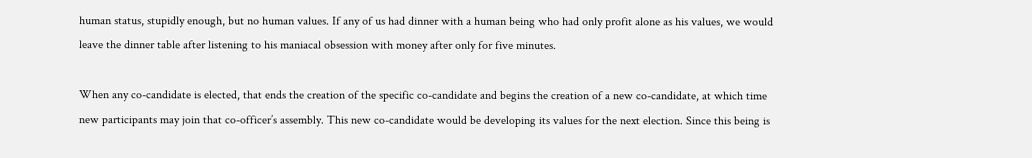human status, stupidly enough, but no human values. If any of us had dinner with a human being who had only profit alone as his values, we would leave the dinner table after listening to his maniacal obsession with money after only for five minutes.

When any co-candidate is elected, that ends the creation of the specific co-candidate and begins the creation of a new co-candidate, at which time new participants may join that co-officer’s assembly. This new co-candidate would be developing its values for the next election. Since this being is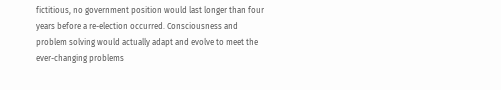fictitious, no government position would last longer than four years before a re-election occurred. Consciousness and problem solving would actually adapt and evolve to meet the ever-changing problems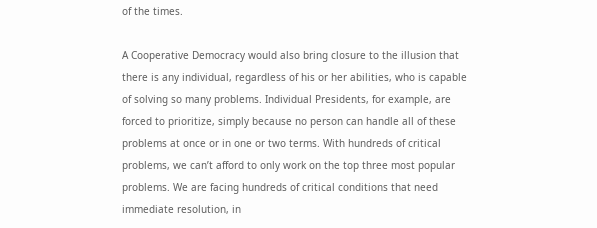of the times.

A Cooperative Democracy would also bring closure to the illusion that there is any individual, regardless of his or her abilities, who is capable of solving so many problems. Individual Presidents, for example, are forced to prioritize, simply because no person can handle all of these problems at once or in one or two terms. With hundreds of critical problems, we can’t afford to only work on the top three most popular problems. We are facing hundreds of critical conditions that need immediate resolution, in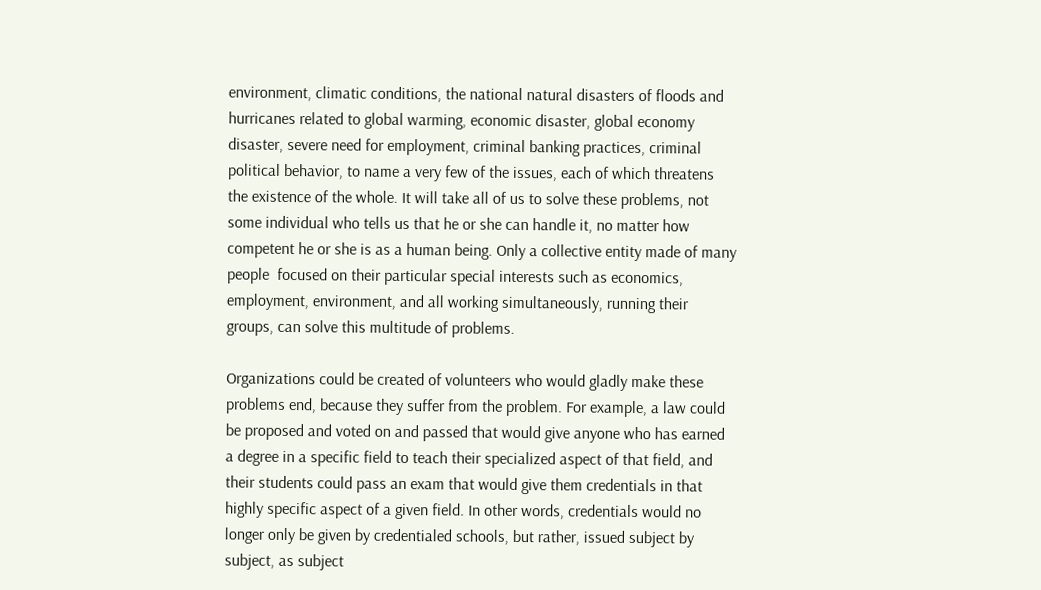environment, climatic conditions, the national natural disasters of floods and hurricanes related to global warming, economic disaster, global economy disaster, severe need for employment, criminal banking practices, criminal political behavior, to name a very few of the issues, each of which threatens the existence of the whole. It will take all of us to solve these problems, not some individual who tells us that he or she can handle it, no matter how competent he or she is as a human being. Only a collective entity made of many people  focused on their particular special interests such as economics, employment, environment, and all working simultaneously, running their groups, can solve this multitude of problems.

Organizations could be created of volunteers who would gladly make these problems end, because they suffer from the problem. For example, a law could be proposed and voted on and passed that would give anyone who has earned a degree in a specific field to teach their specialized aspect of that field, and their students could pass an exam that would give them credentials in that highly specific aspect of a given field. In other words, credentials would no longer only be given by credentialed schools, but rather, issued subject by subject, as subject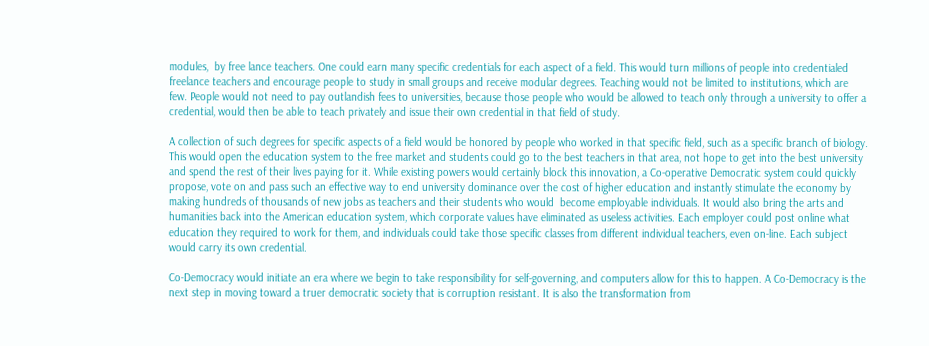modules,  by free lance teachers. One could earn many specific credentials for each aspect of a field. This would turn millions of people into credentialed freelance teachers and encourage people to study in small groups and receive modular degrees. Teaching would not be limited to institutions, which are few. People would not need to pay outlandish fees to universities, because those people who would be allowed to teach only through a university to offer a credential, would then be able to teach privately and issue their own credential in that field of study.

A collection of such degrees for specific aspects of a field would be honored by people who worked in that specific field, such as a specific branch of biology. This would open the education system to the free market and students could go to the best teachers in that area, not hope to get into the best university and spend the rest of their lives paying for it. While existing powers would certainly block this innovation, a Co-operative Democratic system could quickly propose, vote on and pass such an effective way to end university dominance over the cost of higher education and instantly stimulate the economy by making hundreds of thousands of new jobs as teachers and their students who would  become employable individuals. It would also bring the arts and humanities back into the American education system, which corporate values have eliminated as useless activities. Each employer could post online what education they required to work for them, and individuals could take those specific classes from different individual teachers, even on-line. Each subject would carry its own credential.

Co-Democracy would initiate an era where we begin to take responsibility for self-governing, and computers allow for this to happen. A Co-Democracy is the next step in moving toward a truer democratic society that is corruption resistant. It is also the transformation from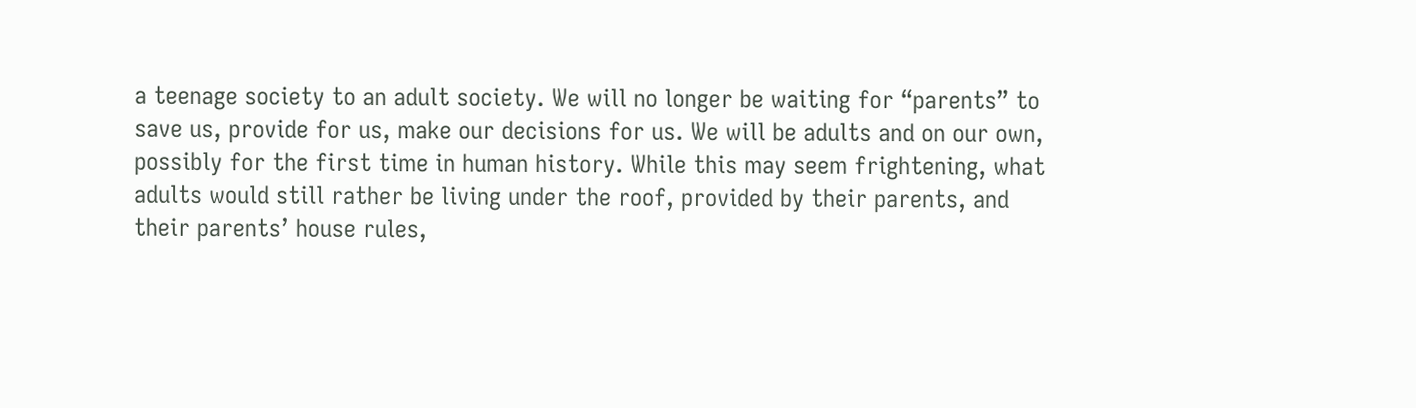a teenage society to an adult society. We will no longer be waiting for “parents” to save us, provide for us, make our decisions for us. We will be adults and on our own, possibly for the first time in human history. While this may seem frightening, what adults would still rather be living under the roof, provided by their parents, and their parents’ house rules,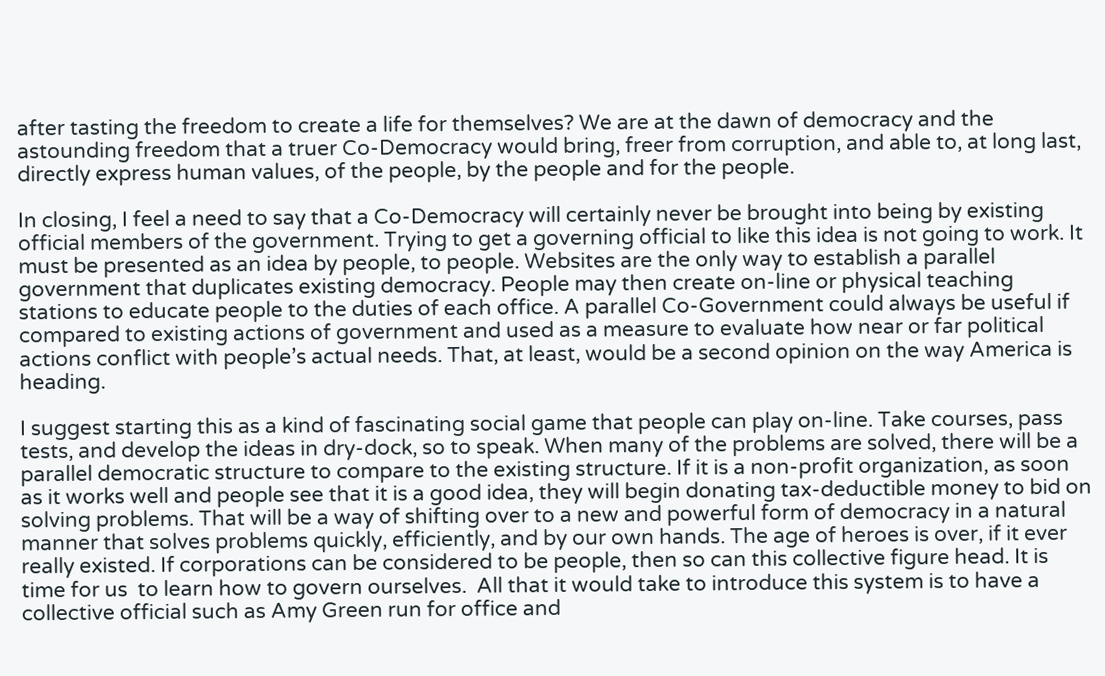after tasting the freedom to create a life for themselves? We are at the dawn of democracy and the astounding freedom that a truer Co-Democracy would bring, freer from corruption, and able to, at long last, directly express human values, of the people, by the people and for the people.

In closing, I feel a need to say that a Co-Democracy will certainly never be brought into being by existing official members of the government. Trying to get a governing official to like this idea is not going to work. It must be presented as an idea by people, to people. Websites are the only way to establish a parallel government that duplicates existing democracy. People may then create on-line or physical teaching stations to educate people to the duties of each office. A parallel Co-Government could always be useful if compared to existing actions of government and used as a measure to evaluate how near or far political actions conflict with people’s actual needs. That, at least, would be a second opinion on the way America is heading.

I suggest starting this as a kind of fascinating social game that people can play on-line. Take courses, pass tests, and develop the ideas in dry-dock, so to speak. When many of the problems are solved, there will be a parallel democratic structure to compare to the existing structure. If it is a non-profit organization, as soon as it works well and people see that it is a good idea, they will begin donating tax-deductible money to bid on solving problems. That will be a way of shifting over to a new and powerful form of democracy in a natural manner that solves problems quickly, efficiently, and by our own hands. The age of heroes is over, if it ever really existed. If corporations can be considered to be people, then so can this collective figure head. It is time for us  to learn how to govern ourselves.  All that it would take to introduce this system is to have a collective official such as Amy Green run for office and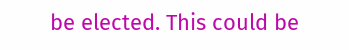be elected. This could be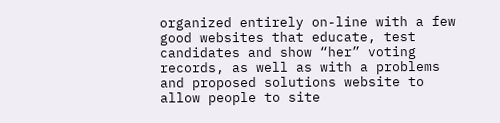organized entirely on-line with a few good websites that educate, test candidates and show “her” voting records, as well as with a problems and proposed solutions website to allow people to site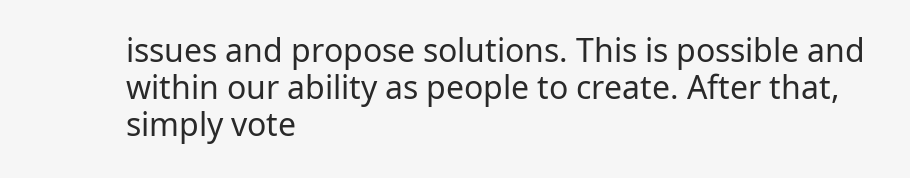issues and propose solutions. This is possible and within our ability as people to create. After that, simply vote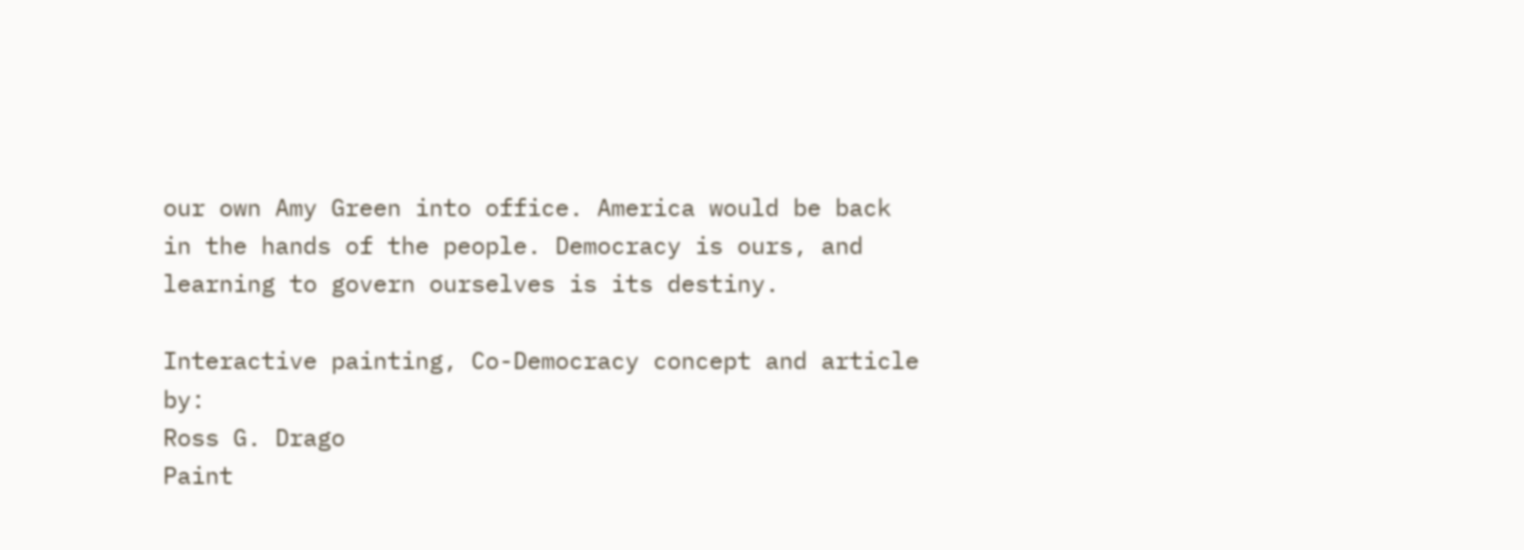our own Amy Green into office. America would be back in the hands of the people. Democracy is ours, and learning to govern ourselves is its destiny.

Interactive painting, Co-Democracy concept and article by:
Ross G. Drago
Paint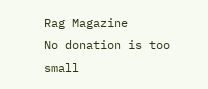Rag Magazine
No donation is too small